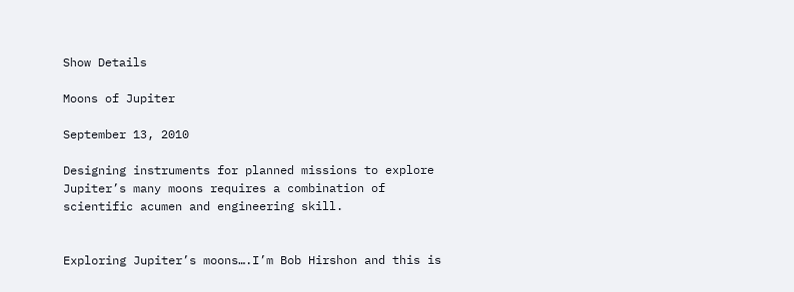Show Details

Moons of Jupiter

September 13, 2010

Designing instruments for planned missions to explore Jupiter’s many moons requires a combination of scientific acumen and engineering skill.


Exploring Jupiter’s moons….I’m Bob Hirshon and this is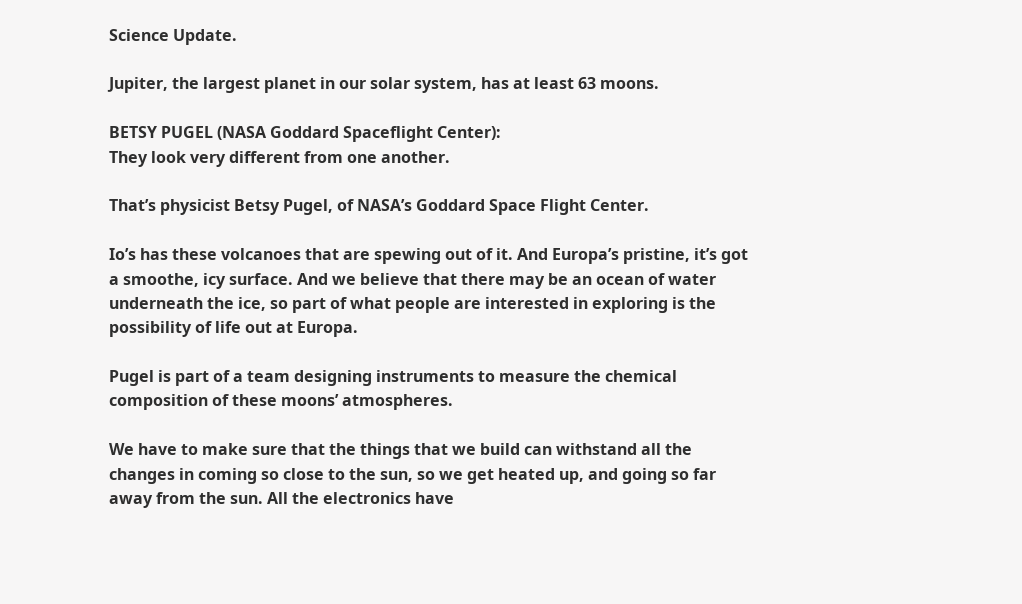Science Update.

Jupiter, the largest planet in our solar system, has at least 63 moons.

BETSY PUGEL (NASA Goddard Spaceflight Center):
They look very different from one another.

That’s physicist Betsy Pugel, of NASA’s Goddard Space Flight Center.

Io’s has these volcanoes that are spewing out of it. And Europa’s pristine, it’s got a smoothe, icy surface. And we believe that there may be an ocean of water underneath the ice, so part of what people are interested in exploring is the possibility of life out at Europa.

Pugel is part of a team designing instruments to measure the chemical composition of these moons’ atmospheres.

We have to make sure that the things that we build can withstand all the changes in coming so close to the sun, so we get heated up, and going so far away from the sun. All the electronics have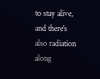to stay alive, and there’s also radiation along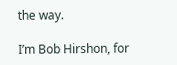the way.

I’m Bob Hirshon, for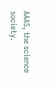AAAS, the science society.